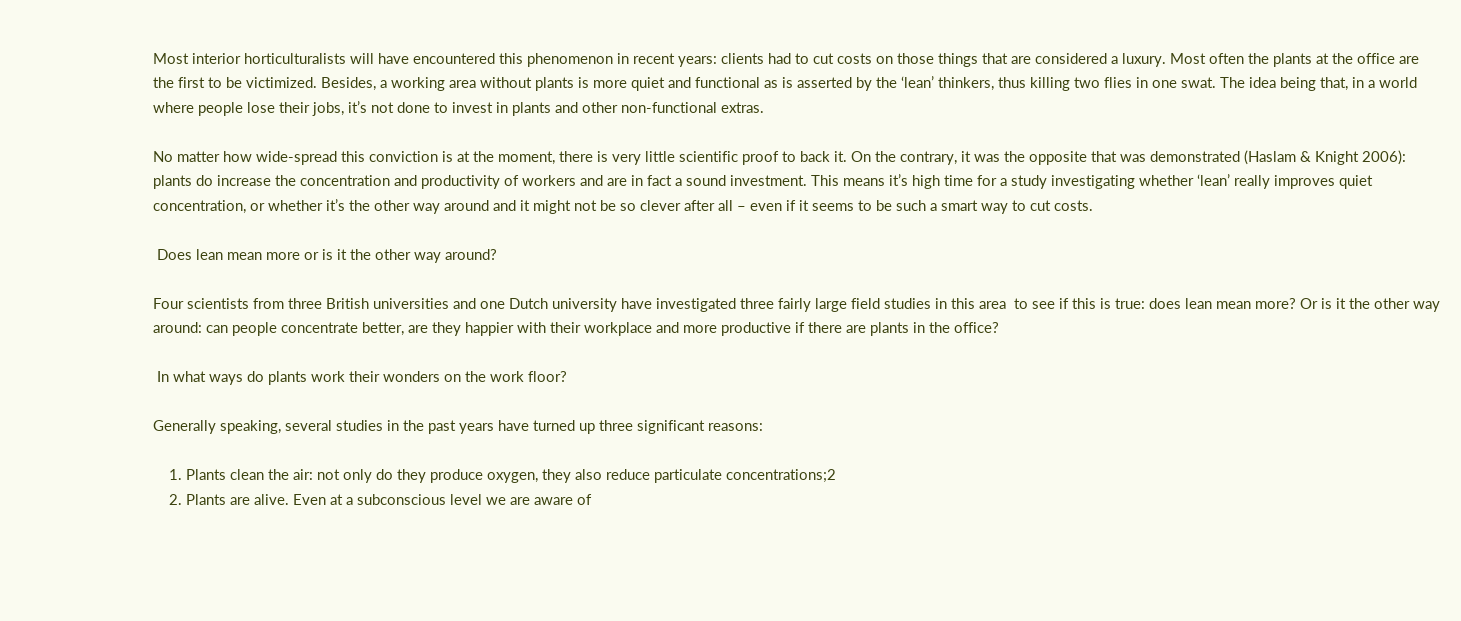Most interior horticulturalists will have encountered this phenomenon in recent years: clients had to cut costs on those things that are considered a luxury. Most often the plants at the office are the first to be victimized. Besides, a working area without plants is more quiet and functional as is asserted by the ‘lean’ thinkers, thus killing two flies in one swat. The idea being that, in a world where people lose their jobs, it’s not done to invest in plants and other non-functional extras.

No matter how wide-spread this conviction is at the moment, there is very little scientific proof to back it. On the contrary, it was the opposite that was demonstrated (Haslam & Knight 2006): plants do increase the concentration and productivity of workers and are in fact a sound investment. This means it’s high time for a study investigating whether ‘lean’ really improves quiet concentration, or whether it’s the other way around and it might not be so clever after all – even if it seems to be such a smart way to cut costs.

 Does lean mean more or is it the other way around?

Four scientists from three British universities and one Dutch university have investigated three fairly large field studies in this area  to see if this is true: does lean mean more? Or is it the other way around: can people concentrate better, are they happier with their workplace and more productive if there are plants in the office?

 In what ways do plants work their wonders on the work floor?

Generally speaking, several studies in the past years have turned up three significant reasons:

    1. Plants clean the air: not only do they produce oxygen, they also reduce particulate concentrations;2
    2. Plants are alive. Even at a subconscious level we are aware of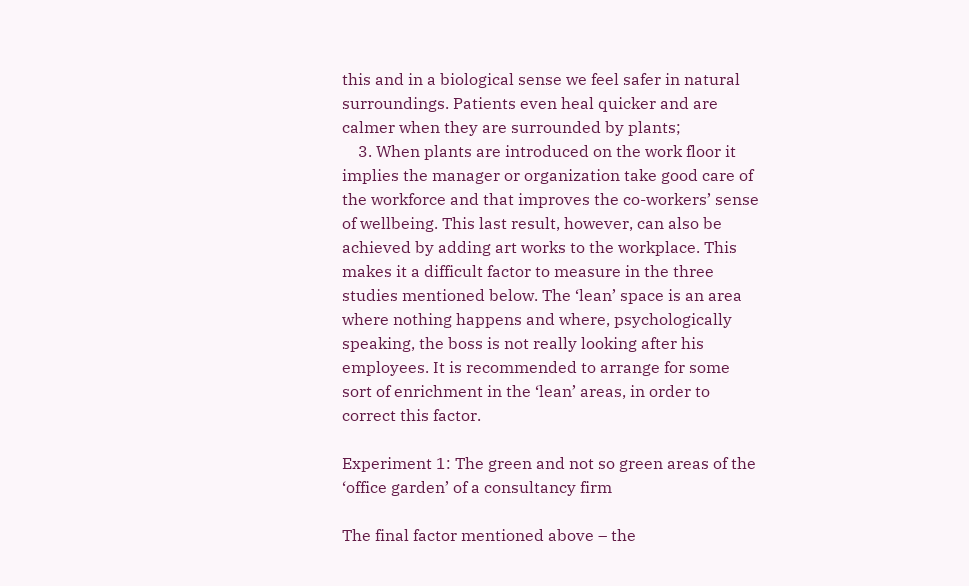this and in a biological sense we feel safer in natural surroundings. Patients even heal quicker and are calmer when they are surrounded by plants;
    3. When plants are introduced on the work floor it implies the manager or organization take good care of the workforce and that improves the co-workers’ sense of wellbeing. This last result, however, can also be achieved by adding art works to the workplace. This makes it a difficult factor to measure in the three studies mentioned below. The ‘lean’ space is an area where nothing happens and where, psychologically speaking, the boss is not really looking after his employees. It is recommended to arrange for some sort of enrichment in the ‘lean’ areas, in order to correct this factor.

Experiment 1: The green and not so green areas of the ‘office garden’ of a consultancy firm

The final factor mentioned above – the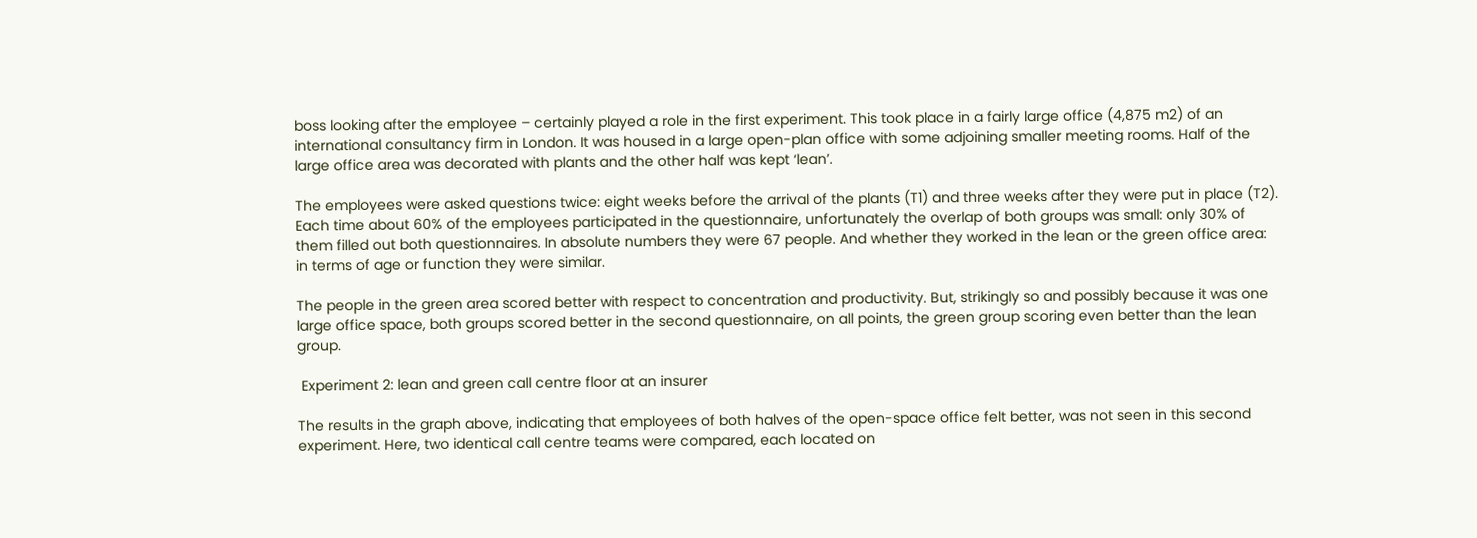boss looking after the employee – certainly played a role in the first experiment. This took place in a fairly large office (4,875 m2) of an international consultancy firm in London. It was housed in a large open-plan office with some adjoining smaller meeting rooms. Half of the large office area was decorated with plants and the other half was kept ‘lean’.

The employees were asked questions twice: eight weeks before the arrival of the plants (T1) and three weeks after they were put in place (T2). Each time about 60% of the employees participated in the questionnaire, unfortunately the overlap of both groups was small: only 30% of them filled out both questionnaires. In absolute numbers they were 67 people. And whether they worked in the lean or the green office area: in terms of age or function they were similar.

The people in the green area scored better with respect to concentration and productivity. But, strikingly so and possibly because it was one large office space, both groups scored better in the second questionnaire, on all points, the green group scoring even better than the lean group.

 Experiment 2: lean and green call centre floor at an insurer

The results in the graph above, indicating that employees of both halves of the open-space office felt better, was not seen in this second experiment. Here, two identical call centre teams were compared, each located on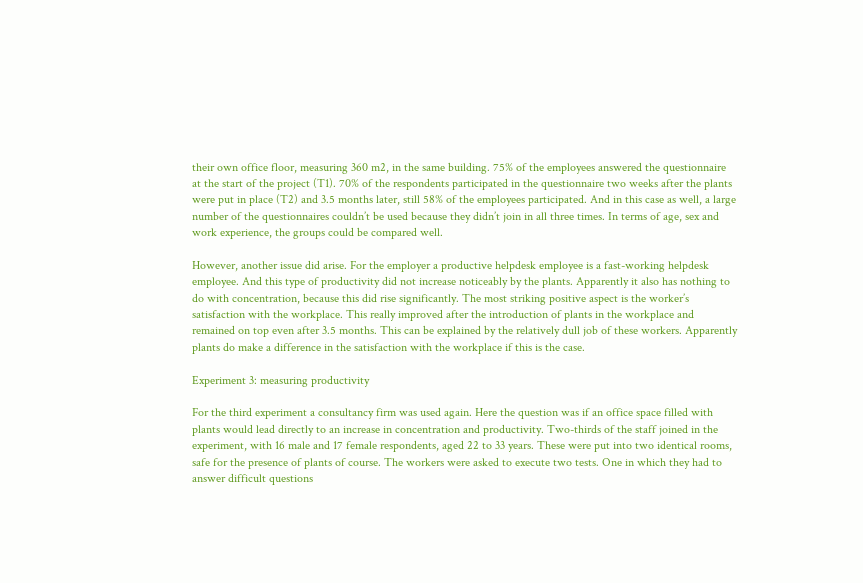their own office floor, measuring 360 m2, in the same building. 75% of the employees answered the questionnaire at the start of the project (T1). 70% of the respondents participated in the questionnaire two weeks after the plants were put in place (T2) and 3.5 months later, still 58% of the employees participated. And in this case as well, a large number of the questionnaires couldn’t be used because they didn’t join in all three times. In terms of age, sex and work experience, the groups could be compared well.

However, another issue did arise. For the employer a productive helpdesk employee is a fast-working helpdesk employee. And this type of productivity did not increase noticeably by the plants. Apparently it also has nothing to do with concentration, because this did rise significantly. The most striking positive aspect is the worker’s satisfaction with the workplace. This really improved after the introduction of plants in the workplace and remained on top even after 3.5 months. This can be explained by the relatively dull job of these workers. Apparently plants do make a difference in the satisfaction with the workplace if this is the case.

Experiment 3: measuring productivity

For the third experiment a consultancy firm was used again. Here the question was if an office space filled with plants would lead directly to an increase in concentration and productivity. Two-thirds of the staff joined in the experiment, with 16 male and 17 female respondents, aged 22 to 33 years. These were put into two identical rooms, safe for the presence of plants of course. The workers were asked to execute two tests. One in which they had to answer difficult questions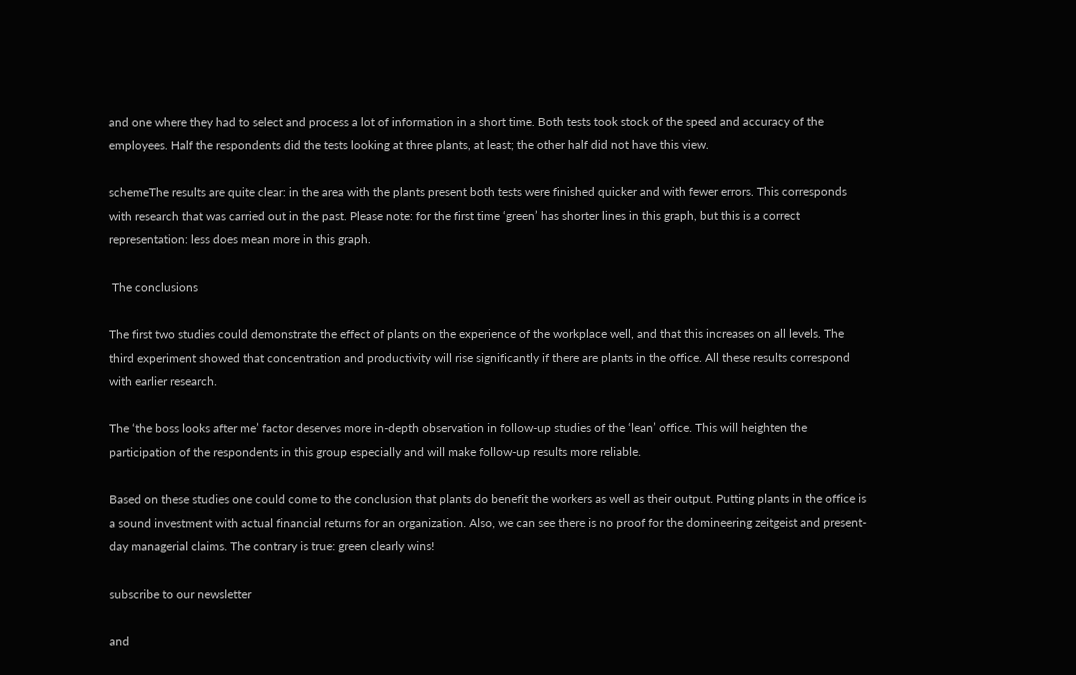and one where they had to select and process a lot of information in a short time. Both tests took stock of the speed and accuracy of the employees. Half the respondents did the tests looking at three plants, at least; the other half did not have this view.

schemeThe results are quite clear: in the area with the plants present both tests were finished quicker and with fewer errors. This corresponds with research that was carried out in the past. Please note: for the first time ‘green’ has shorter lines in this graph, but this is a correct representation: less does mean more in this graph.

 The conclusions

The first two studies could demonstrate the effect of plants on the experience of the workplace well, and that this increases on all levels. The third experiment showed that concentration and productivity will rise significantly if there are plants in the office. All these results correspond with earlier research.

The ‘the boss looks after me’ factor deserves more in-depth observation in follow-up studies of the ‘lean’ office. This will heighten the participation of the respondents in this group especially and will make follow-up results more reliable.

Based on these studies one could come to the conclusion that plants do benefit the workers as well as their output. Putting plants in the office is a sound investment with actual financial returns for an organization. Also, we can see there is no proof for the domineering zeitgeist and present-day managerial claims. The contrary is true: green clearly wins!

subscribe to our newsletter

and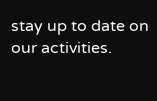stay up to date on our activities.